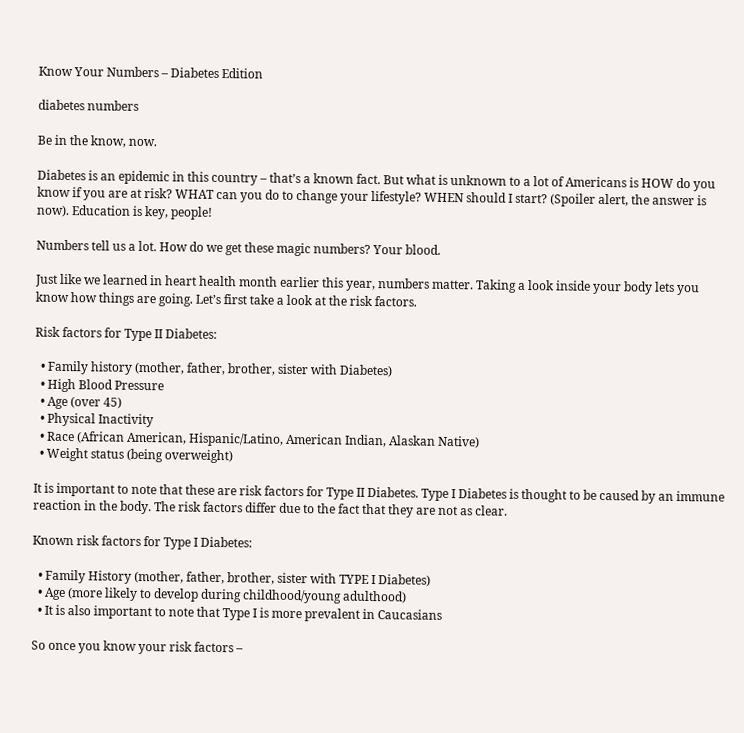Know Your Numbers – Diabetes Edition

diabetes numbers

Be in the know, now.

Diabetes is an epidemic in this country – that’s a known fact. But what is unknown to a lot of Americans is HOW do you know if you are at risk? WHAT can you do to change your lifestyle? WHEN should I start? (Spoiler alert, the answer is now). Education is key, people!

Numbers tell us a lot. How do we get these magic numbers? Your blood.

Just like we learned in heart health month earlier this year, numbers matter. Taking a look inside your body lets you know how things are going. Let’s first take a look at the risk factors.

Risk factors for Type II Diabetes:

  • Family history (mother, father, brother, sister with Diabetes)
  • High Blood Pressure
  • Age (over 45)
  • Physical Inactivity
  • Race (African American, Hispanic/Latino, American Indian, Alaskan Native)
  • Weight status (being overweight)

It is important to note that these are risk factors for Type II Diabetes. Type I Diabetes is thought to be caused by an immune reaction in the body. The risk factors differ due to the fact that they are not as clear.

Known risk factors for Type I Diabetes:

  • Family History (mother, father, brother, sister with TYPE I Diabetes)
  • Age (more likely to develop during childhood/young adulthood)
  • It is also important to note that Type I is more prevalent in Caucasians

So once you know your risk factors –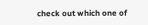check out which one of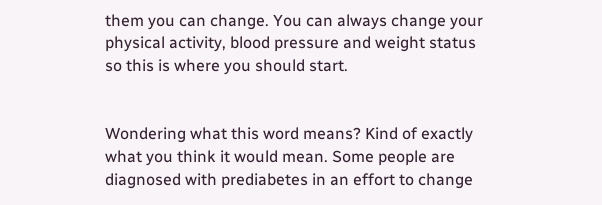them you can change. You can always change your physical activity, blood pressure and weight status so this is where you should start.


Wondering what this word means? Kind of exactly what you think it would mean. Some people are diagnosed with prediabetes in an effort to change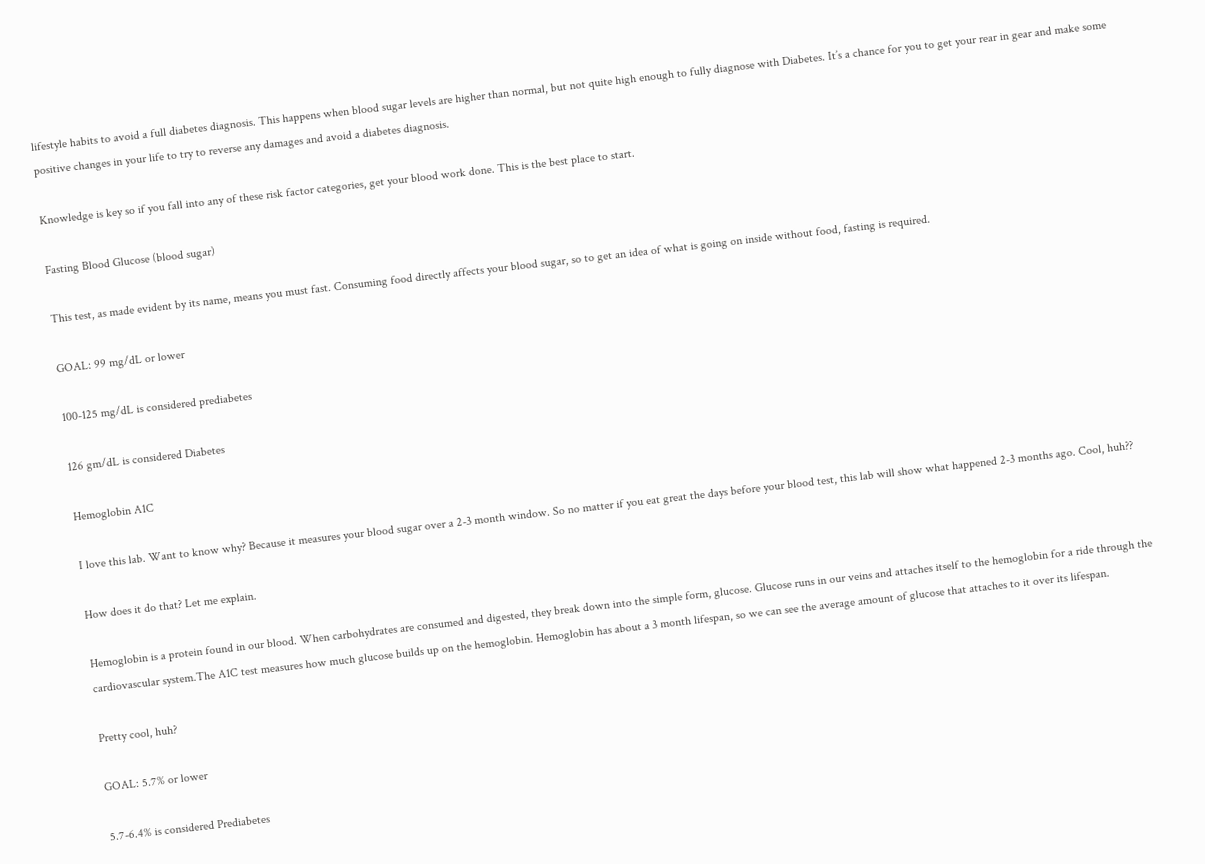lifestyle habits to avoid a full diabetes diagnosis. This happens when blood sugar levels are higher than normal, but not quite high enough to fully diagnose with Diabetes. It’s a chance for you to get your rear in gear and make some positive changes in your life to try to reverse any damages and avoid a diabetes diagnosis.

Knowledge is key so if you fall into any of these risk factor categories, get your blood work done. This is the best place to start.

Fasting Blood Glucose (blood sugar)

This test, as made evident by its name, means you must fast. Consuming food directly affects your blood sugar, so to get an idea of what is going on inside without food, fasting is required.

GOAL: 99 mg/dL or lower

100-125 mg/dL is considered prediabetes

126 gm/dL is considered Diabetes

Hemoglobin A1C

I love this lab. Want to know why? Because it measures your blood sugar over a 2-3 month window. So no matter if you eat great the days before your blood test, this lab will show what happened 2-3 months ago. Cool, huh??

How does it do that? Let me explain.

Hemoglobin is a protein found in our blood. When carbohydrates are consumed and digested, they break down into the simple form, glucose. Glucose runs in our veins and attaches itself to the hemoglobin for a ride through the cardiovascular system.The A1C test measures how much glucose builds up on the hemoglobin. Hemoglobin has about a 3 month lifespan, so we can see the average amount of glucose that attaches to it over its lifespan.

Pretty cool, huh?

GOAL: 5.7% or lower

5.7-6.4% is considered Prediabetes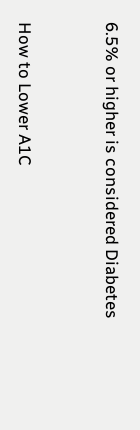6.5% or higher is considered Diabetes


How to Lower A1C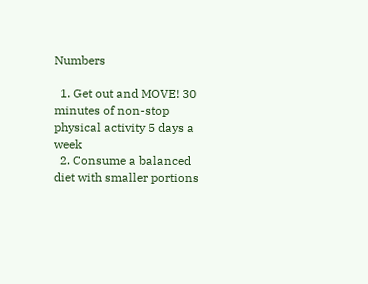Numbers

  1. Get out and MOVE! 30 minutes of non-stop physical activity 5 days a week
  2. Consume a balanced diet with smaller portions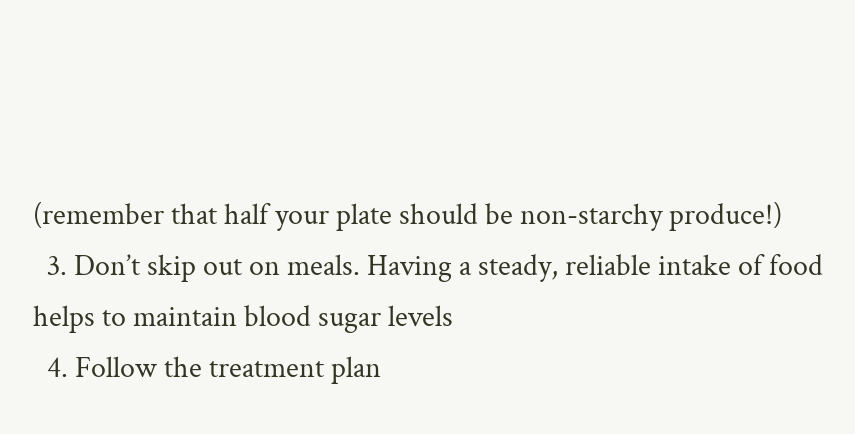(remember that half your plate should be non-starchy produce!)
  3. Don’t skip out on meals. Having a steady, reliable intake of food helps to maintain blood sugar levels
  4. Follow the treatment plan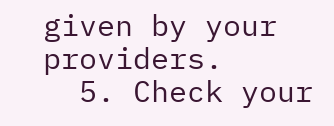given by your providers.
  5. Check your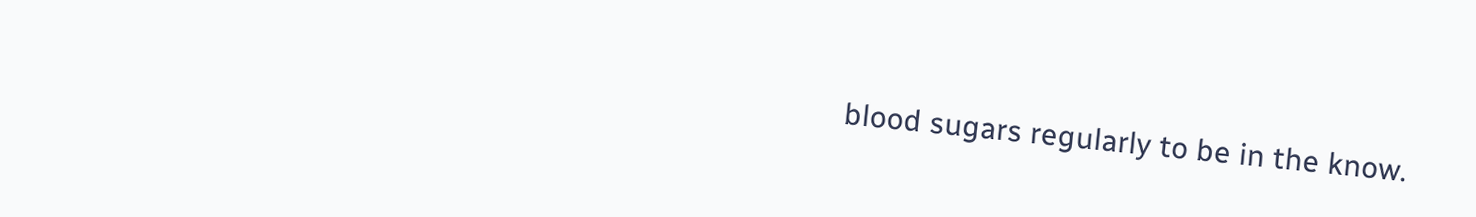blood sugars regularly to be in the know.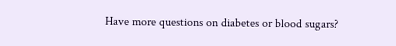Have more questions on diabetes or blood sugars?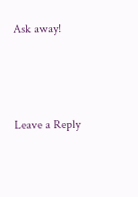Ask away!



Leave a Reply